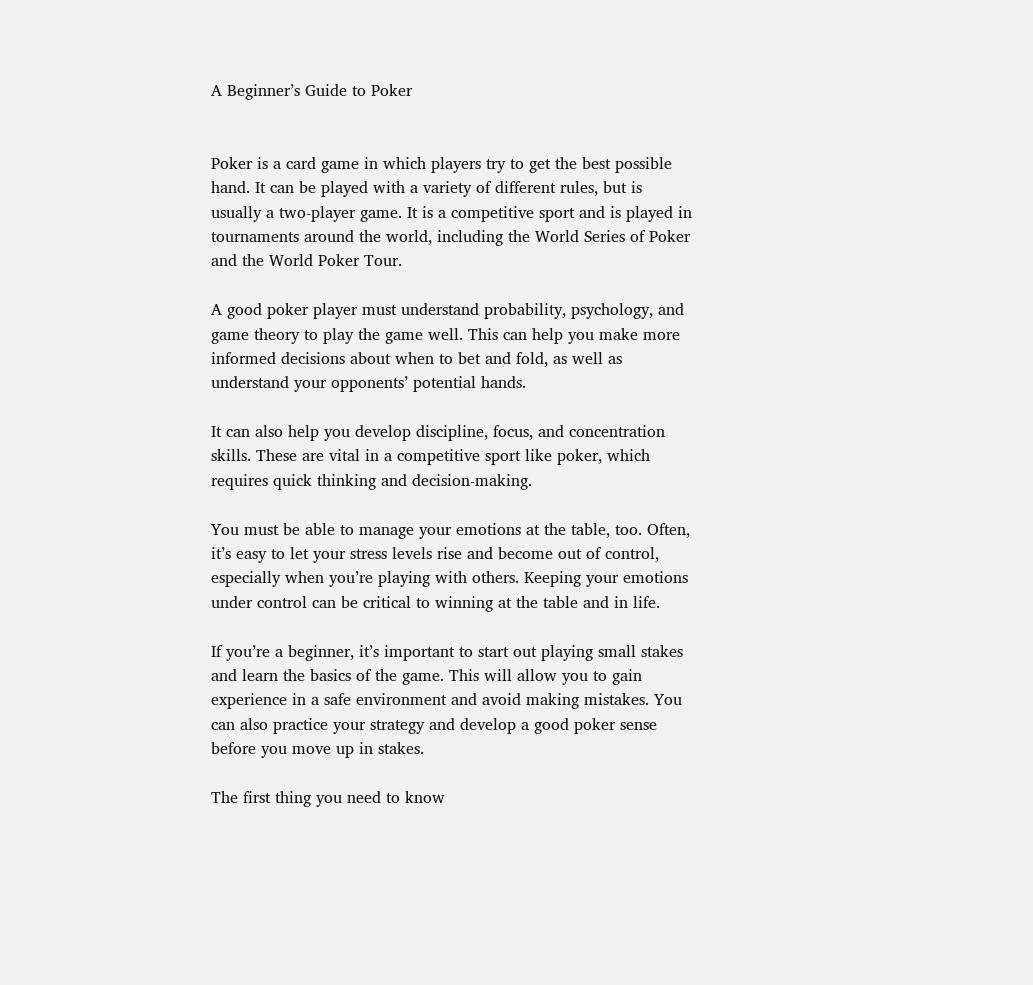A Beginner’s Guide to Poker


Poker is a card game in which players try to get the best possible hand. It can be played with a variety of different rules, but is usually a two-player game. It is a competitive sport and is played in tournaments around the world, including the World Series of Poker and the World Poker Tour.

A good poker player must understand probability, psychology, and game theory to play the game well. This can help you make more informed decisions about when to bet and fold, as well as understand your opponents’ potential hands.

It can also help you develop discipline, focus, and concentration skills. These are vital in a competitive sport like poker, which requires quick thinking and decision-making.

You must be able to manage your emotions at the table, too. Often, it’s easy to let your stress levels rise and become out of control, especially when you’re playing with others. Keeping your emotions under control can be critical to winning at the table and in life.

If you’re a beginner, it’s important to start out playing small stakes and learn the basics of the game. This will allow you to gain experience in a safe environment and avoid making mistakes. You can also practice your strategy and develop a good poker sense before you move up in stakes.

The first thing you need to know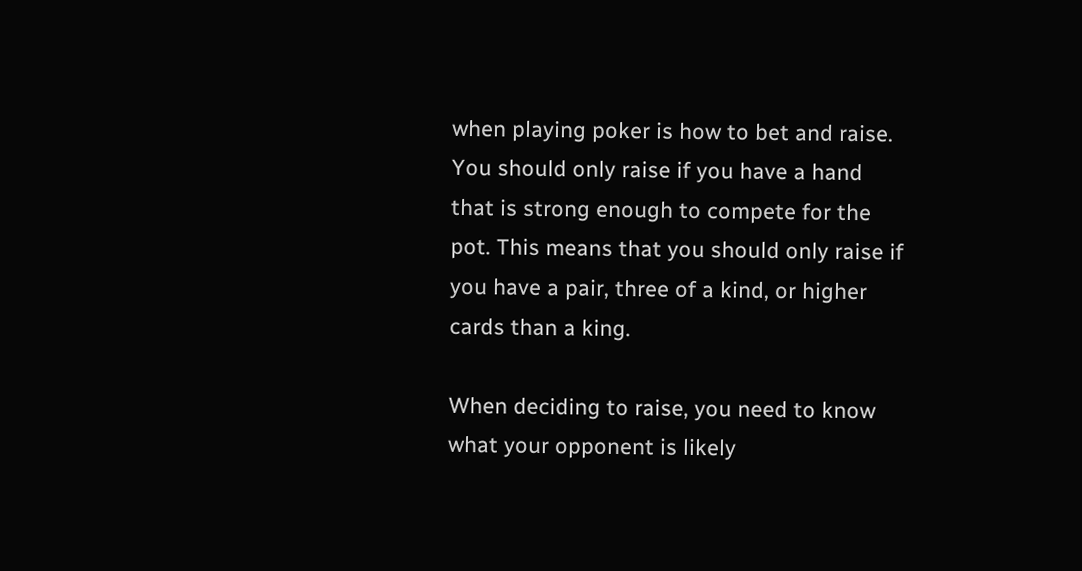when playing poker is how to bet and raise. You should only raise if you have a hand that is strong enough to compete for the pot. This means that you should only raise if you have a pair, three of a kind, or higher cards than a king.

When deciding to raise, you need to know what your opponent is likely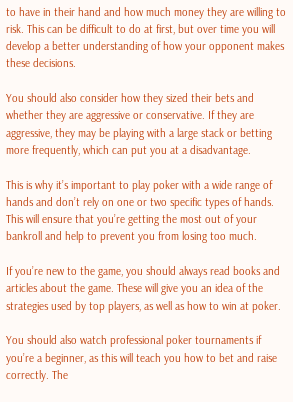to have in their hand and how much money they are willing to risk. This can be difficult to do at first, but over time you will develop a better understanding of how your opponent makes these decisions.

You should also consider how they sized their bets and whether they are aggressive or conservative. If they are aggressive, they may be playing with a large stack or betting more frequently, which can put you at a disadvantage.

This is why it’s important to play poker with a wide range of hands and don’t rely on one or two specific types of hands. This will ensure that you’re getting the most out of your bankroll and help to prevent you from losing too much.

If you’re new to the game, you should always read books and articles about the game. These will give you an idea of the strategies used by top players, as well as how to win at poker.

You should also watch professional poker tournaments if you’re a beginner, as this will teach you how to bet and raise correctly. The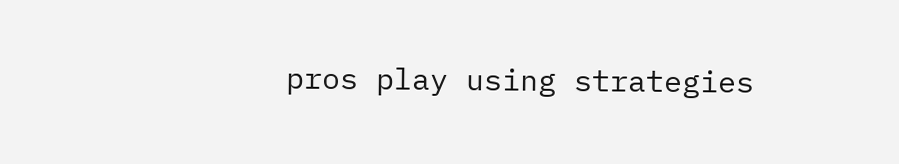pros play using strategies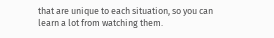that are unique to each situation, so you can learn a lot from watching them.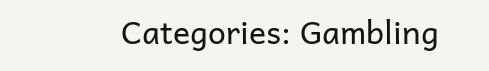Categories: Gambling